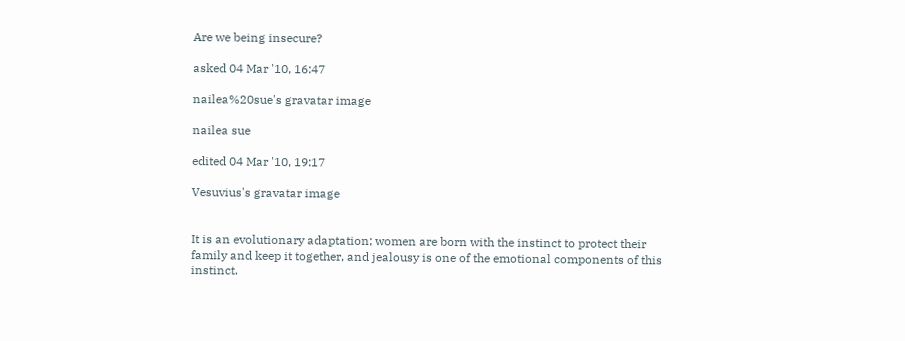Are we being insecure?

asked 04 Mar '10, 16:47

nailea%20sue's gravatar image

nailea sue

edited 04 Mar '10, 19:17

Vesuvius's gravatar image


It is an evolutionary adaptation; women are born with the instinct to protect their family and keep it together, and jealousy is one of the emotional components of this instinct.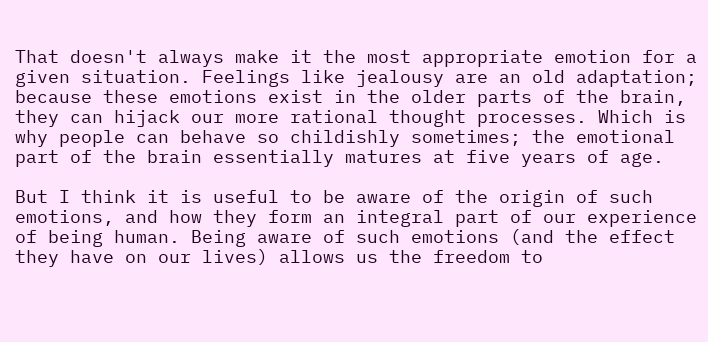That doesn't always make it the most appropriate emotion for a given situation. Feelings like jealousy are an old adaptation; because these emotions exist in the older parts of the brain, they can hijack our more rational thought processes. Which is why people can behave so childishly sometimes; the emotional part of the brain essentially matures at five years of age.

But I think it is useful to be aware of the origin of such emotions, and how they form an integral part of our experience of being human. Being aware of such emotions (and the effect they have on our lives) allows us the freedom to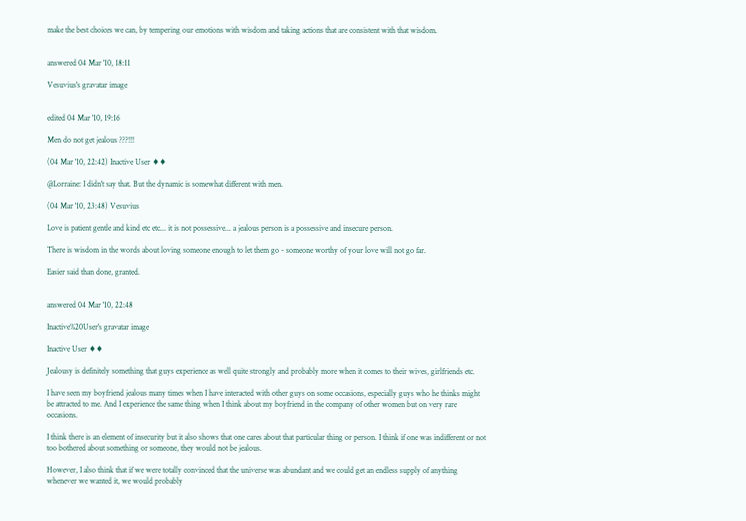make the best choices we can, by tempering our emotions with wisdom and taking actions that are consistent with that wisdom.


answered 04 Mar '10, 18:11

Vesuvius's gravatar image


edited 04 Mar '10, 19:16

Men do not get jealous ???!!!

(04 Mar '10, 22:42) Inactive User ♦♦

@Lorraine: I didn't say that. But the dynamic is somewhat different with men.

(04 Mar '10, 23:48) Vesuvius

Love is patient gentle and kind etc etc... it is not possessive... a jealous person is a possessive and insecure person.

There is wisdom in the words about loving someone enough to let them go - someone worthy of your love will not go far.

Easier said than done, granted.


answered 04 Mar '10, 22:48

Inactive%20User's gravatar image

Inactive User ♦♦

Jealousy is definitely something that guys experience as well quite strongly and probably more when it comes to their wives, girlfriends etc.

I have seen my boyfriend jealous many times when I have interacted with other guys on some occasions, especially guys who he thinks might be attracted to me. And I experience the same thing when I think about my boyfriend in the company of other women but on very rare occasions.

I think there is an element of insecurity but it also shows that one cares about that particular thing or person. I think if one was indifferent or not too bothered about something or someone, they would not be jealous.

However, I also think that if we were totally convinced that the universe was abundant and we could get an endless supply of anything whenever we wanted it, we would probably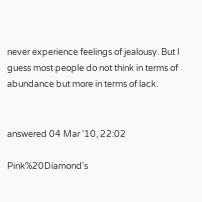never experience feelings of jealousy. But I guess most people do not think in terms of abundance but more in terms of lack.


answered 04 Mar '10, 22:02

Pink%20Diamond's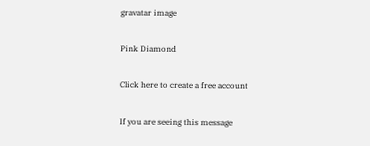gravatar image

Pink Diamond

Click here to create a free account

If you are seeing this message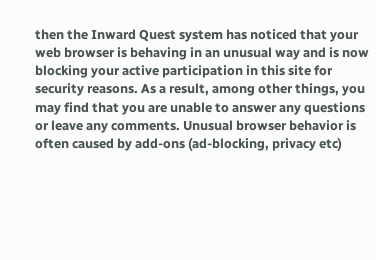then the Inward Quest system has noticed that your web browser is behaving in an unusual way and is now blocking your active participation in this site for security reasons. As a result, among other things, you may find that you are unable to answer any questions or leave any comments. Unusual browser behavior is often caused by add-ons (ad-blocking, privacy etc)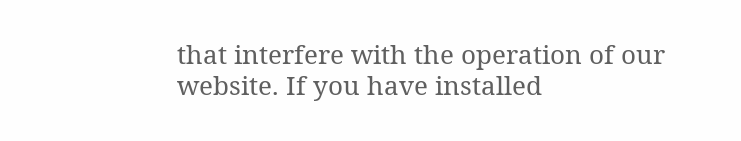that interfere with the operation of our website. If you have installed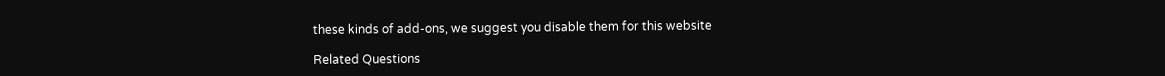these kinds of add-ons, we suggest you disable them for this website

Related Questions